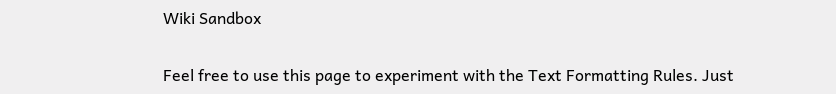Wiki Sandbox

Feel free to use this page to experiment with the Text Formatting Rules. Just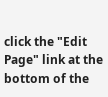click the "Edit Page" link at the bottom of the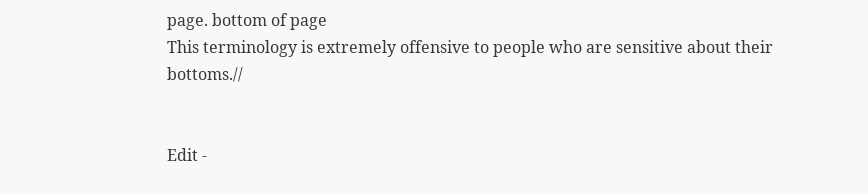page. bottom of page
This terminology is extremely offensive to people who are sensitive about their bottoms.//


Edit -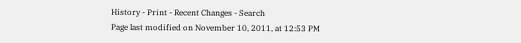History - Print - Recent Changes - Search
Page last modified on November 10, 2011, at 12:53 PM